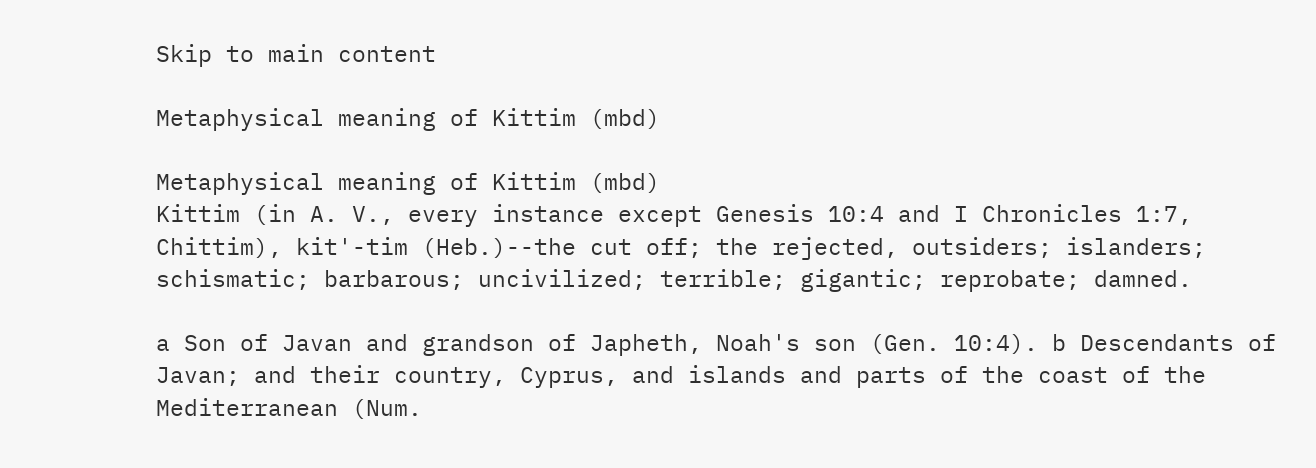Skip to main content

Metaphysical meaning of Kittim (mbd)

Metaphysical meaning of Kittim (mbd)
Kittim (in A. V., every instance except Genesis 10:4 and I Chronicles 1:7, Chittim), kit'-tim (Heb.)--the cut off; the rejected, outsiders; islanders; schismatic; barbarous; uncivilized; terrible; gigantic; reprobate; damned.

a Son of Javan and grandson of Japheth, Noah's son (Gen. 10:4). b Descendants of Javan; and their country, Cyprus, and islands and parts of the coast of the Mediterranean (Num.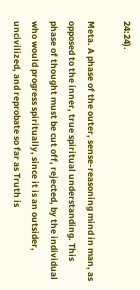24:24).

Meta. A phase of the outer, sense-reasoning mind in man, as opposed to the inner, true spiritual understanding. This phase of thought must be cut off, rejected, by the individual who would progress spiritually, since it is an outsider, uncivilized, and reprobate so far as Truth is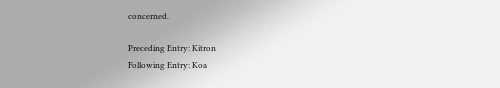concerned.

Preceding Entry: Kitron
Following Entry: Koa